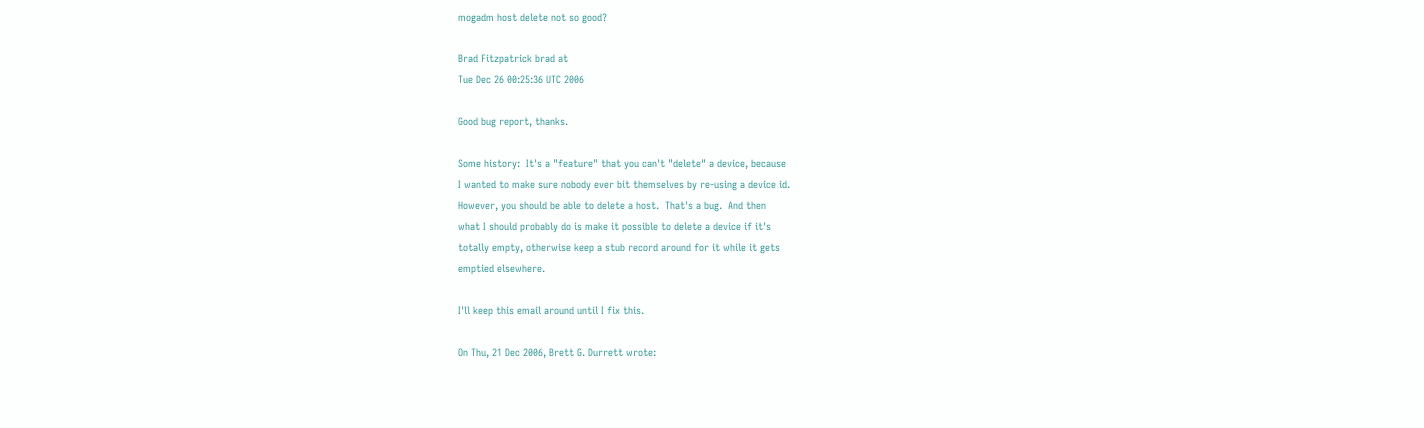mogadm host delete not so good?

Brad Fitzpatrick brad at
Tue Dec 26 00:25:36 UTC 2006

Good bug report, thanks.

Some history:  It's a "feature" that you can't "delete" a device, because
I wanted to make sure nobody ever bit themselves by re-using a device id.
However, you should be able to delete a host.  That's a bug.  And then
what I should probably do is make it possible to delete a device if it's
totally empty, otherwise keep a stub record around for it while it gets
emptied elsewhere.

I'll keep this email around until I fix this.

On Thu, 21 Dec 2006, Brett G. Durrett wrote: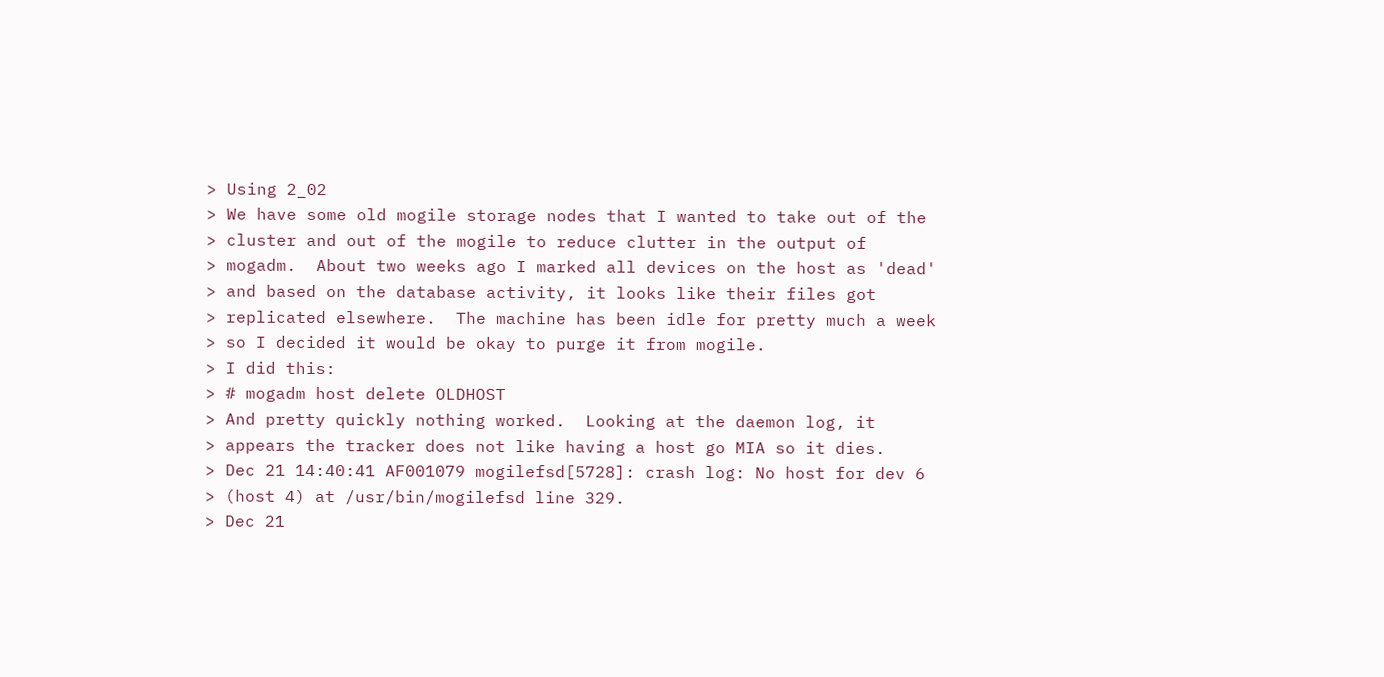> Using 2_02
> We have some old mogile storage nodes that I wanted to take out of the
> cluster and out of the mogile to reduce clutter in the output of
> mogadm.  About two weeks ago I marked all devices on the host as 'dead'
> and based on the database activity, it looks like their files got
> replicated elsewhere.  The machine has been idle for pretty much a week
> so I decided it would be okay to purge it from mogile.
> I did this:
> # mogadm host delete OLDHOST
> And pretty quickly nothing worked.  Looking at the daemon log, it
> appears the tracker does not like having a host go MIA so it dies.
> Dec 21 14:40:41 AF001079 mogilefsd[5728]: crash log: No host for dev 6
> (host 4) at /usr/bin/mogilefsd line 329.
> Dec 21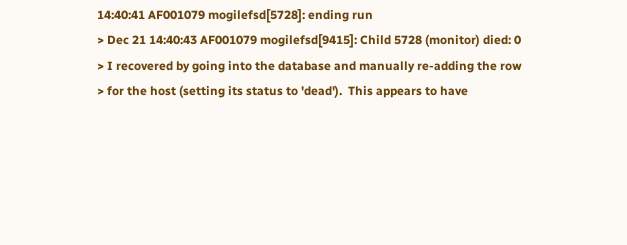14:40:41 AF001079 mogilefsd[5728]: ending run
> Dec 21 14:40:43 AF001079 mogilefsd[9415]: Child 5728 (monitor) died: 0
> I recovered by going into the database and manually re-adding the row
> for the host (setting its status to 'dead').  This appears to have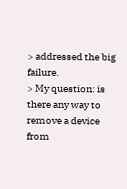> addressed the big failure.
> My question: is there any way to remove a device from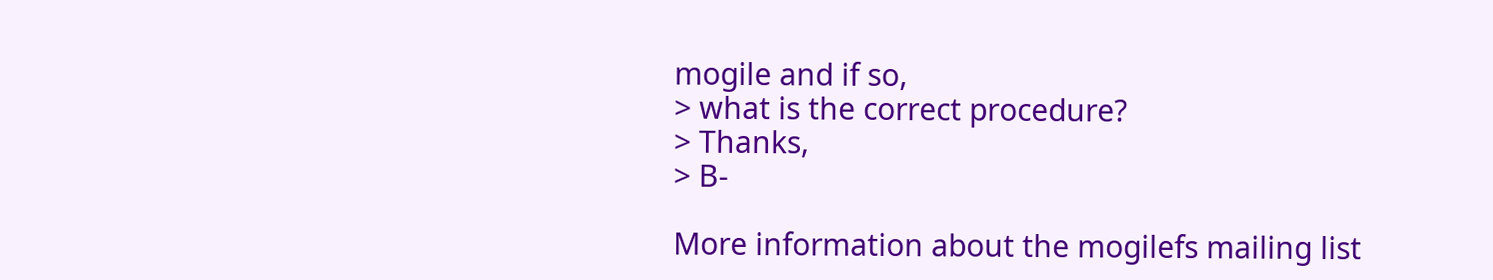mogile and if so,
> what is the correct procedure?
> Thanks,
> B-

More information about the mogilefs mailing list